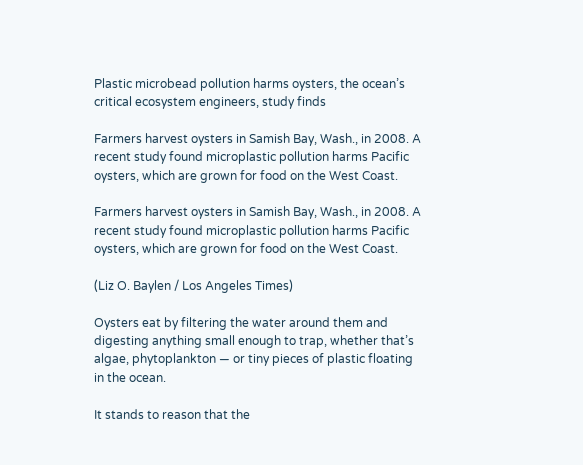Plastic microbead pollution harms oysters, the ocean’s critical ecosystem engineers, study finds

Farmers harvest oysters in Samish Bay, Wash., in 2008. A recent study found microplastic pollution harms Pacific oysters, which are grown for food on the West Coast.

Farmers harvest oysters in Samish Bay, Wash., in 2008. A recent study found microplastic pollution harms Pacific oysters, which are grown for food on the West Coast.

(Liz O. Baylen / Los Angeles Times)

Oysters eat by filtering the water around them and digesting anything small enough to trap, whether that’s algae, phytoplankton — or tiny pieces of plastic floating in the ocean.

It stands to reason that the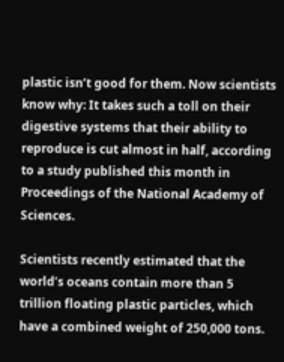plastic isn’t good for them. Now scientists know why: It takes such a toll on their digestive systems that their ability to reproduce is cut almost in half, according to a study published this month in Proceedings of the National Academy of Sciences.

Scientists recently estimated that the world’s oceans contain more than 5 trillion floating plastic particles, which have a combined weight of 250,000 tons.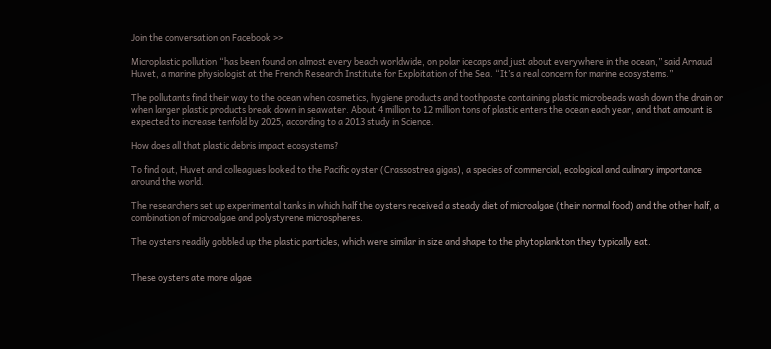Join the conversation on Facebook >>

Microplastic pollution “has been found on almost every beach worldwide, on polar icecaps and just about everywhere in the ocean,” said Arnaud Huvet, a marine physiologist at the French Research Institute for Exploitation of the Sea. “It’s a real concern for marine ecosystems.”

The pollutants find their way to the ocean when cosmetics, hygiene products and toothpaste containing plastic microbeads wash down the drain or when larger plastic products break down in seawater. About 4 million to 12 million tons of plastic enters the ocean each year, and that amount is expected to increase tenfold by 2025, according to a 2013 study in Science.

How does all that plastic debris impact ecosystems?

To find out, Huvet and colleagues looked to the Pacific oyster (Crassostrea gigas), a species of commercial, ecological and culinary importance around the world.

The researchers set up experimental tanks in which half the oysters received a steady diet of microalgae (their normal food) and the other half, a combination of microalgae and polystyrene microspheres.

The oysters readily gobbled up the plastic particles, which were similar in size and shape to the phytoplankton they typically eat.


These oysters ate more algae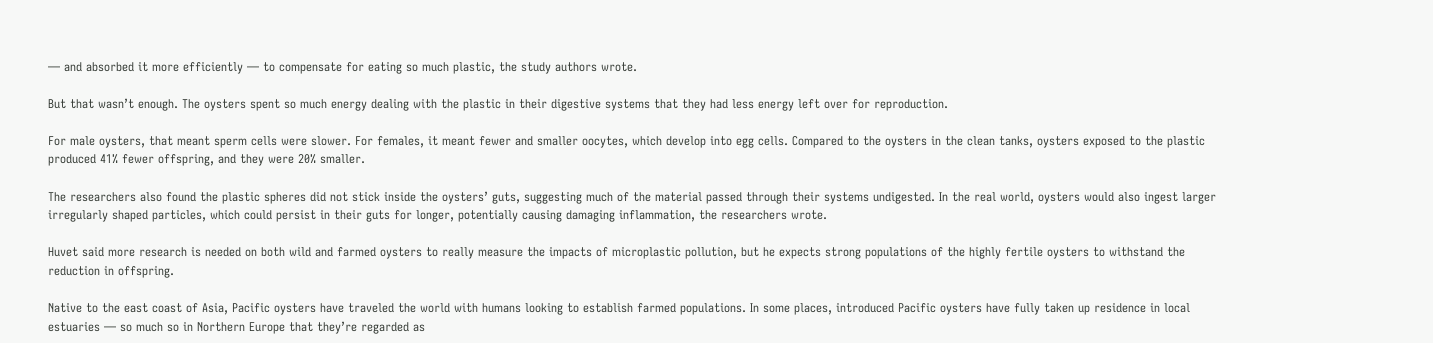— and absorbed it more efficiently — to compensate for eating so much plastic, the study authors wrote.

But that wasn’t enough. The oysters spent so much energy dealing with the plastic in their digestive systems that they had less energy left over for reproduction.

For male oysters, that meant sperm cells were slower. For females, it meant fewer and smaller oocytes, which develop into egg cells. Compared to the oysters in the clean tanks, oysters exposed to the plastic produced 41% fewer offspring, and they were 20% smaller.

The researchers also found the plastic spheres did not stick inside the oysters’ guts, suggesting much of the material passed through their systems undigested. In the real world, oysters would also ingest larger irregularly shaped particles, which could persist in their guts for longer, potentially causing damaging inflammation, the researchers wrote.

Huvet said more research is needed on both wild and farmed oysters to really measure the impacts of microplastic pollution, but he expects strong populations of the highly fertile oysters to withstand the reduction in offspring.

Native to the east coast of Asia, Pacific oysters have traveled the world with humans looking to establish farmed populations. In some places, introduced Pacific oysters have fully taken up residence in local estuaries — so much so in Northern Europe that they’re regarded as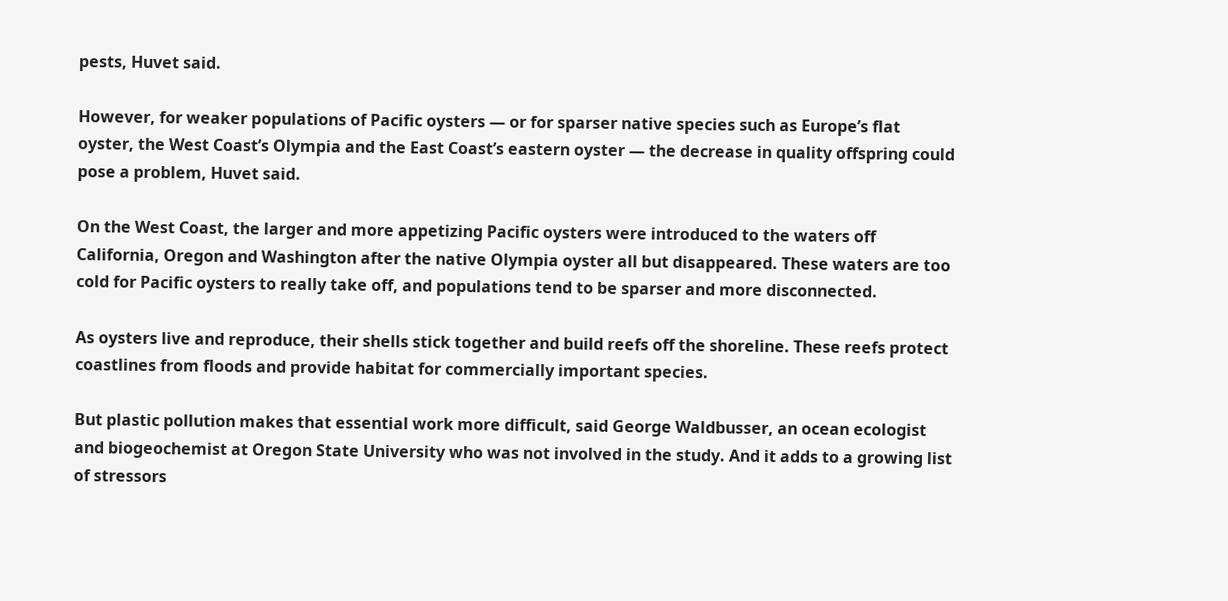pests, Huvet said.

However, for weaker populations of Pacific oysters — or for sparser native species such as Europe’s flat oyster, the West Coast’s Olympia and the East Coast’s eastern oyster — the decrease in quality offspring could pose a problem, Huvet said.

On the West Coast, the larger and more appetizing Pacific oysters were introduced to the waters off California, Oregon and Washington after the native Olympia oyster all but disappeared. These waters are too cold for Pacific oysters to really take off, and populations tend to be sparser and more disconnected.

As oysters live and reproduce, their shells stick together and build reefs off the shoreline. These reefs protect coastlines from floods and provide habitat for commercially important species.

But plastic pollution makes that essential work more difficult, said George Waldbusser, an ocean ecologist and biogeochemist at Oregon State University who was not involved in the study. And it adds to a growing list of stressors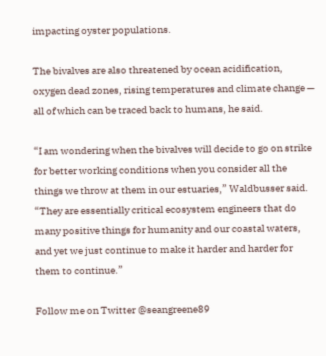impacting oyster populations.

The bivalves are also threatened by ocean acidification, oxygen dead zones, rising temperatures and climate change — all of which can be traced back to humans, he said.

“I am wondering when the bivalves will decide to go on strike for better working conditions when you consider all the things we throw at them in our estuaries,” Waldbusser said. “They are essentially critical ecosystem engineers that do many positive things for humanity and our coastal waters, and yet we just continue to make it harder and harder for them to continue.”

Follow me on Twitter @seangreene89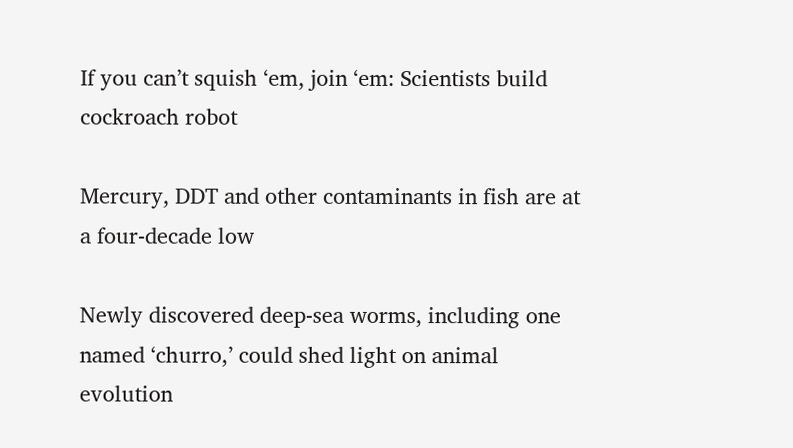If you can’t squish ‘em, join ‘em: Scientists build cockroach robot

Mercury, DDT and other contaminants in fish are at a four-decade low

Newly discovered deep-sea worms, including one named ‘churro,’ could shed light on animal evolution